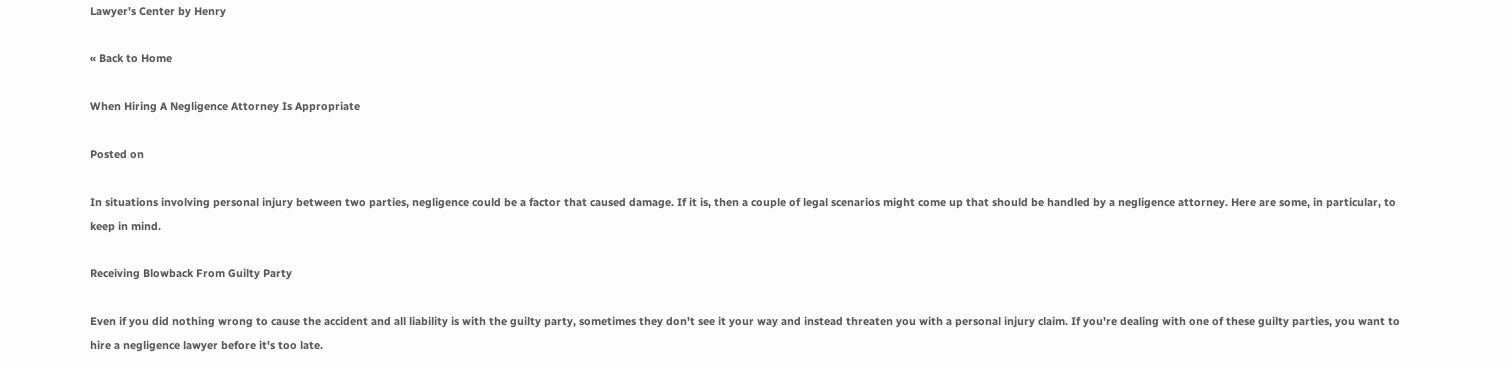Lawyer's Center by Henry

« Back to Home

When Hiring A Negligence Attorney Is Appropriate

Posted on

In situations involving personal injury between two parties, negligence could be a factor that caused damage. If it is, then a couple of legal scenarios might come up that should be handled by a negligence attorney. Here are some, in particular, to keep in mind.

Receiving Blowback From Guilty Party

Even if you did nothing wrong to cause the accident and all liability is with the guilty party, sometimes they don't see it your way and instead threaten you with a personal injury claim. If you're dealing with one of these guilty parties, you want to hire a negligence lawyer before it's too late.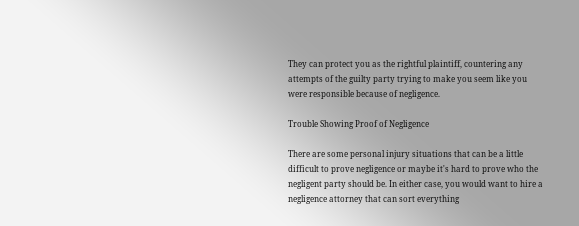They can protect you as the rightful plaintiff, countering any attempts of the guilty party trying to make you seem like you were responsible because of negligence.

Trouble Showing Proof of Negligence

There are some personal injury situations that can be a little difficult to prove negligence or maybe it's hard to prove who the negligent party should be. In either case, you would want to hire a negligence attorney that can sort everything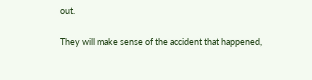out.

They will make sense of the accident that happened,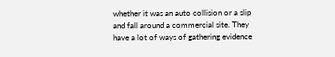whether it was an auto collision or a slip and fall around a commercial site. They have a lot of ways of gathering evidence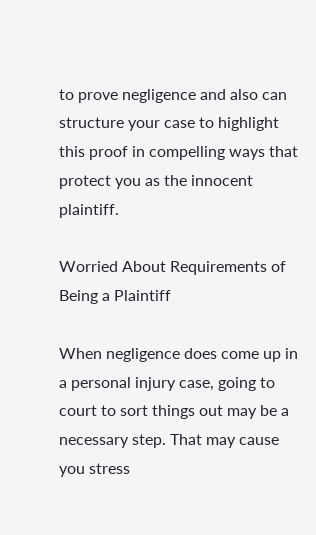to prove negligence and also can structure your case to highlight this proof in compelling ways that protect you as the innocent plaintiff.

Worried About Requirements of Being a Plaintiff

When negligence does come up in a personal injury case, going to court to sort things out may be a necessary step. That may cause you stress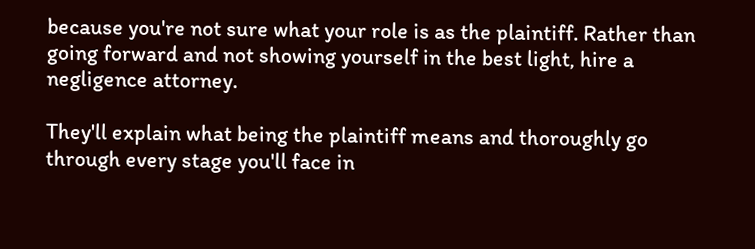because you're not sure what your role is as the plaintiff. Rather than going forward and not showing yourself in the best light, hire a negligence attorney.

They'll explain what being the plaintiff means and thoroughly go through every stage you'll face in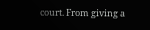court. From giving a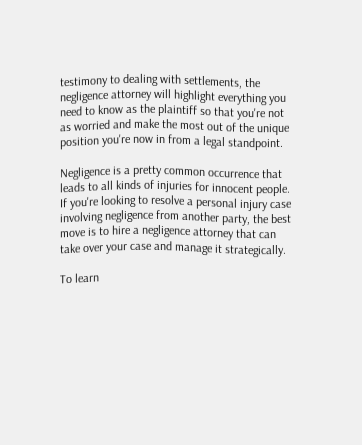testimony to dealing with settlements, the negligence attorney will highlight everything you need to know as the plaintiff so that you're not as worried and make the most out of the unique position you're now in from a legal standpoint.

Negligence is a pretty common occurrence that leads to all kinds of injuries for innocent people. If you're looking to resolve a personal injury case involving negligence from another party, the best move is to hire a negligence attorney that can take over your case and manage it strategically.

To learn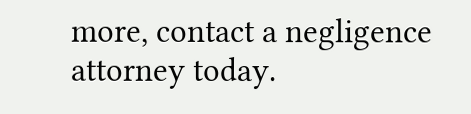more, contact a negligence attorney today.